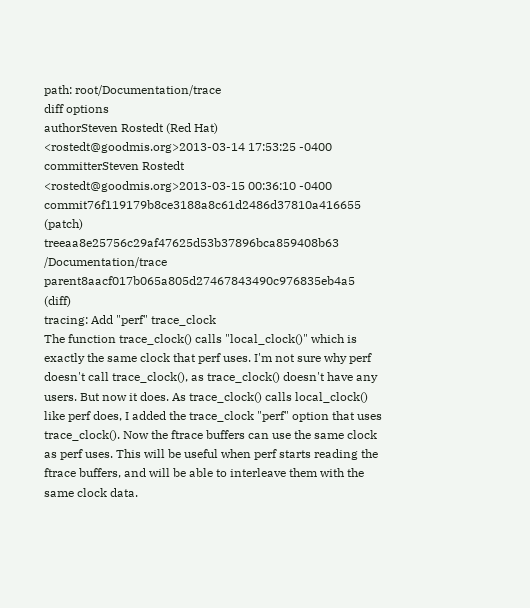path: root/Documentation/trace
diff options
authorSteven Rostedt (Red Hat) <rostedt@goodmis.org>2013-03-14 17:53:25 -0400
committerSteven Rostedt <rostedt@goodmis.org>2013-03-15 00:36:10 -0400
commit76f119179b8ce3188a8c61d2486d37810a416655 (patch)
treeaa8e25756c29af47625d53b37896bca859408b63 /Documentation/trace
parent8aacf017b065a805d27467843490c976835eb4a5 (diff)
tracing: Add "perf" trace_clock
The function trace_clock() calls "local_clock()" which is exactly the same clock that perf uses. I'm not sure why perf doesn't call trace_clock(), as trace_clock() doesn't have any users. But now it does. As trace_clock() calls local_clock() like perf does, I added the trace_clock "perf" option that uses trace_clock(). Now the ftrace buffers can use the same clock as perf uses. This will be useful when perf starts reading the ftrace buffers, and will be able to interleave them with the same clock data.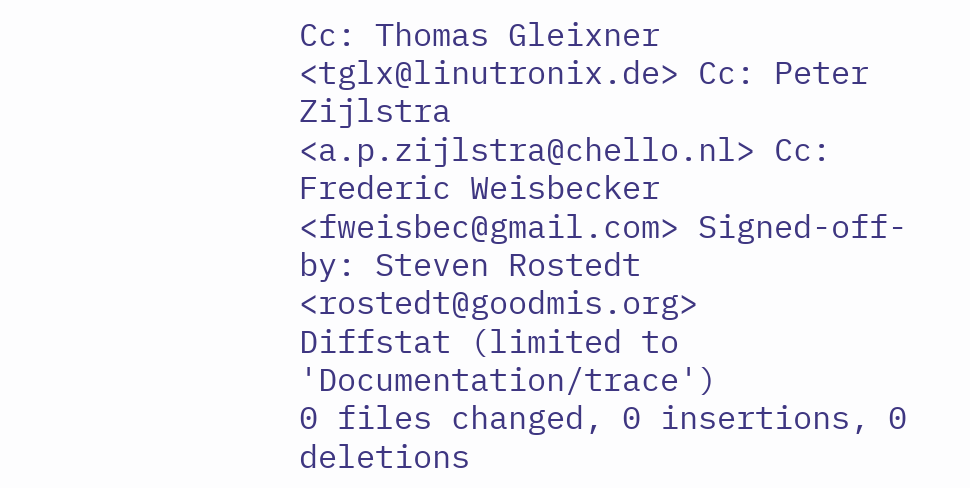Cc: Thomas Gleixner <tglx@linutronix.de> Cc: Peter Zijlstra <a.p.zijlstra@chello.nl> Cc: Frederic Weisbecker <fweisbec@gmail.com> Signed-off-by: Steven Rostedt <rostedt@goodmis.org>
Diffstat (limited to 'Documentation/trace')
0 files changed, 0 insertions, 0 deletions